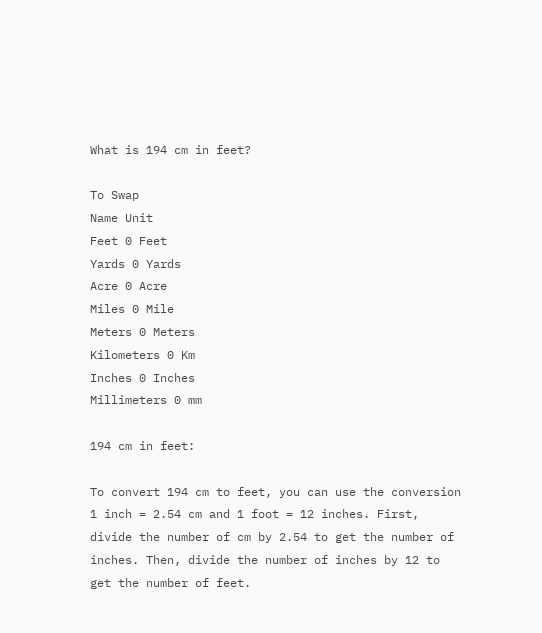What is 194 cm in feet?

To Swap
Name Unit
Feet 0 Feet
Yards 0 Yards
Acre 0 Acre
Miles 0 Mile
Meters 0 Meters
Kilometers 0 Km
Inches 0 Inches
Millimeters 0 mm

194 cm in feet:

To convert 194 cm to feet, you can use the conversion 1 inch = 2.54 cm and 1 foot = 12 inches. First, divide the number of cm by 2.54 to get the number of inches. Then, divide the number of inches by 12 to get the number of feet.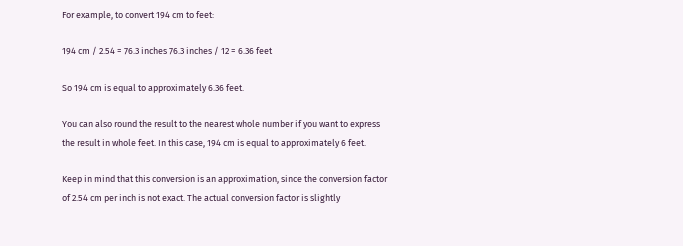For example, to convert 194 cm to feet:

194 cm / 2.54 = 76.3 inches 76.3 inches / 12 = 6.36 feet

So 194 cm is equal to approximately 6.36 feet.

You can also round the result to the nearest whole number if you want to express the result in whole feet. In this case, 194 cm is equal to approximately 6 feet.

Keep in mind that this conversion is an approximation, since the conversion factor of 2.54 cm per inch is not exact. The actual conversion factor is slightly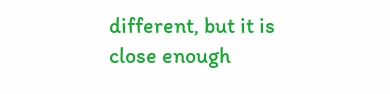different, but it is close enough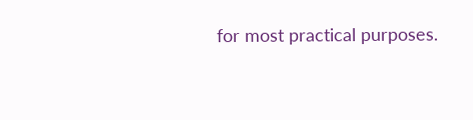for most practical purposes.